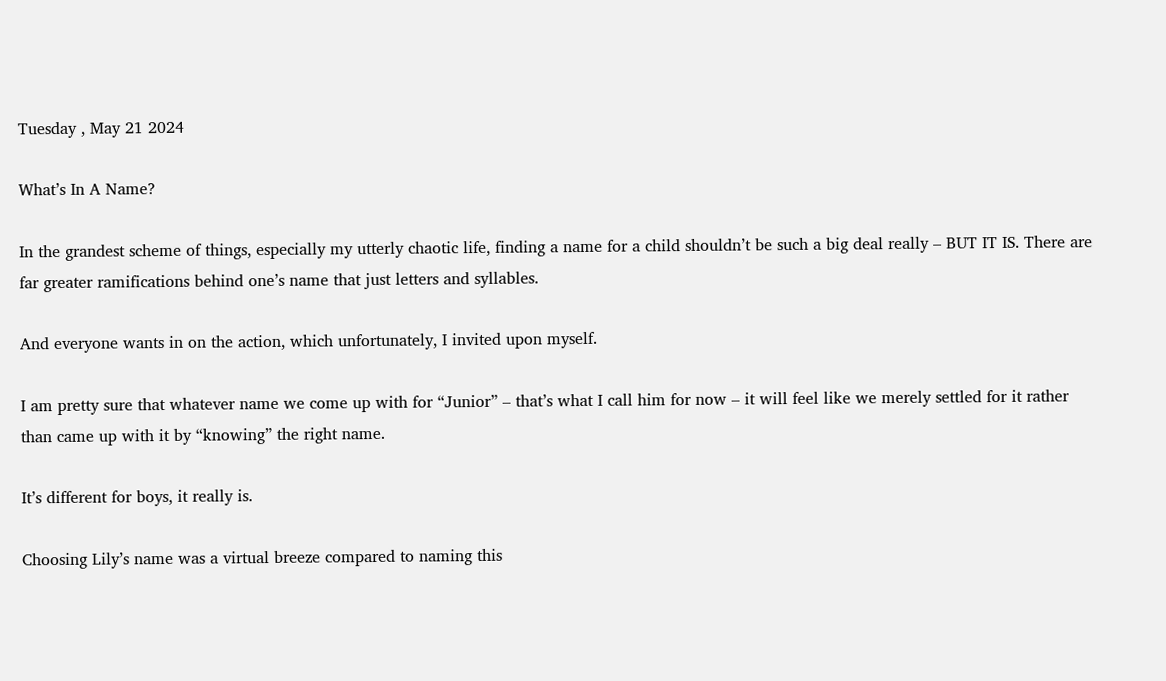Tuesday , May 21 2024

What’s In A Name?

In the grandest scheme of things, especially my utterly chaotic life, finding a name for a child shouldn’t be such a big deal really – BUT IT IS. There are far greater ramifications behind one’s name that just letters and syllables.

And everyone wants in on the action, which unfortunately, I invited upon myself.

I am pretty sure that whatever name we come up with for “Junior” – that’s what I call him for now – it will feel like we merely settled for it rather than came up with it by “knowing” the right name.

It’s different for boys, it really is.

Choosing Lily’s name was a virtual breeze compared to naming this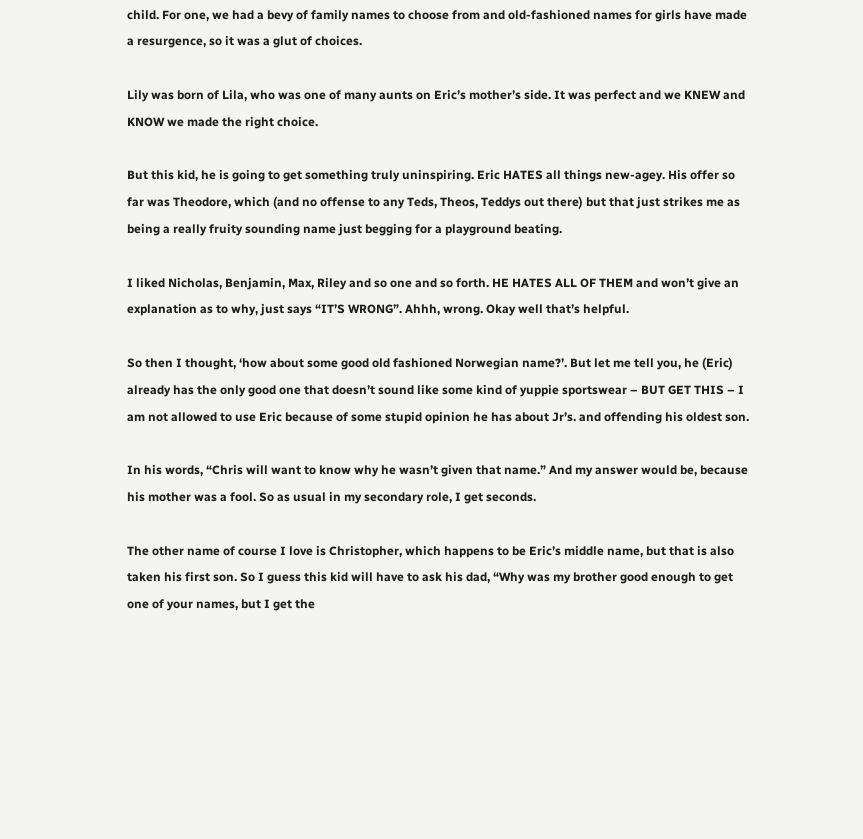child. For one, we had a bevy of family names to choose from and old-fashioned names for girls have made a resurgence, so it was a glut of choices.

Lily was born of Lila, who was one of many aunts on Eric’s mother’s side. It was perfect and we KNEW and KNOW we made the right choice.

But this kid, he is going to get something truly uninspiring. Eric HATES all things new-agey. His offer so far was Theodore, which (and no offense to any Teds, Theos, Teddys out there) but that just strikes me as being a really fruity sounding name just begging for a playground beating.

I liked Nicholas, Benjamin, Max, Riley and so one and so forth. HE HATES ALL OF THEM and won’t give an explanation as to why, just says “IT’S WRONG”. Ahhh, wrong. Okay well that’s helpful.

So then I thought, ‘how about some good old fashioned Norwegian name?’. But let me tell you, he (Eric) already has the only good one that doesn’t sound like some kind of yuppie sportswear – BUT GET THIS – I am not allowed to use Eric because of some stupid opinion he has about Jr’s. and offending his oldest son.

In his words, “Chris will want to know why he wasn’t given that name.” And my answer would be, because his mother was a fool. So as usual in my secondary role, I get seconds.

The other name of course I love is Christopher, which happens to be Eric’s middle name, but that is also taken his first son. So I guess this kid will have to ask his dad, “Why was my brother good enough to get one of your names, but I get the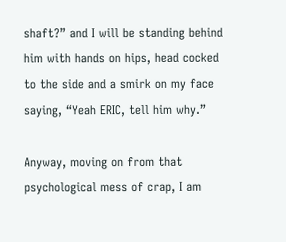shaft?” and I will be standing behind him with hands on hips, head cocked to the side and a smirk on my face saying, “Yeah ERIC, tell him why.”

Anyway, moving on from that psychological mess of crap, I am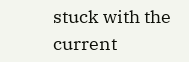stuck with the current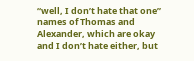“well, I don’t hate that one” names of Thomas and Alexander, which are okay and I don’t hate either, but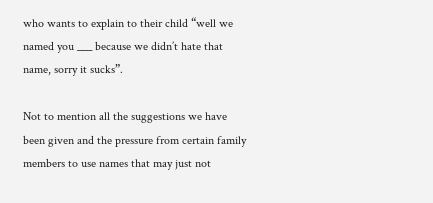who wants to explain to their child “well we named you ___ because we didn’t hate that name, sorry it sucks”.

Not to mention all the suggestions we have been given and the pressure from certain family members to use names that may just not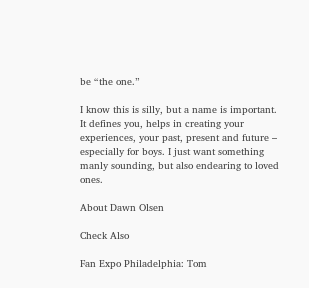be “the one.”

I know this is silly, but a name is important. It defines you, helps in creating your experiences, your past, present and future – especially for boys. I just want something manly sounding, but also endearing to loved ones.

About Dawn Olsen

Check Also

Fan Expo Philadelphia: Tom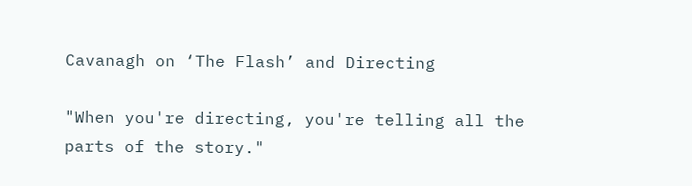Cavanagh on ‘The Flash’ and Directing

"When you're directing, you're telling all the parts of the story."